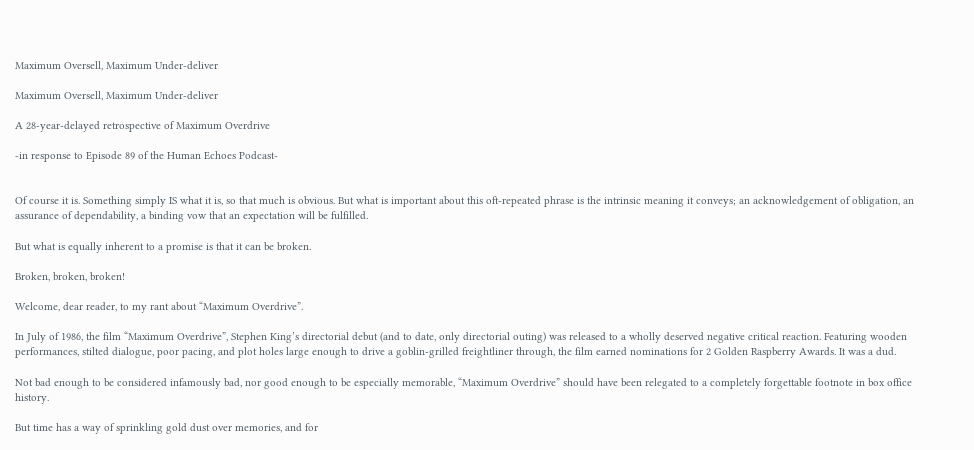Maximum Oversell, Maximum Under-deliver

Maximum Oversell, Maximum Under-deliver

A 28-year-delayed retrospective of Maximum Overdrive

-in response to Episode 89 of the Human Echoes Podcast-


Of course it is. Something simply IS what it is, so that much is obvious. But what is important about this oft-repeated phrase is the intrinsic meaning it conveys; an acknowledgement of obligation, an assurance of dependability, a binding vow that an expectation will be fulfilled.

But what is equally inherent to a promise is that it can be broken.

Broken, broken, broken!

Welcome, dear reader, to my rant about “Maximum Overdrive”.

In July of 1986, the film “Maximum Overdrive”, Stephen King’s directorial debut (and to date, only directorial outing) was released to a wholly deserved negative critical reaction. Featuring wooden performances, stilted dialogue, poor pacing, and plot holes large enough to drive a goblin-grilled freightliner through, the film earned nominations for 2 Golden Raspberry Awards. It was a dud.

Not bad enough to be considered infamously bad, nor good enough to be especially memorable, “Maximum Overdrive” should have been relegated to a completely forgettable footnote in box office history.

But time has a way of sprinkling gold dust over memories, and for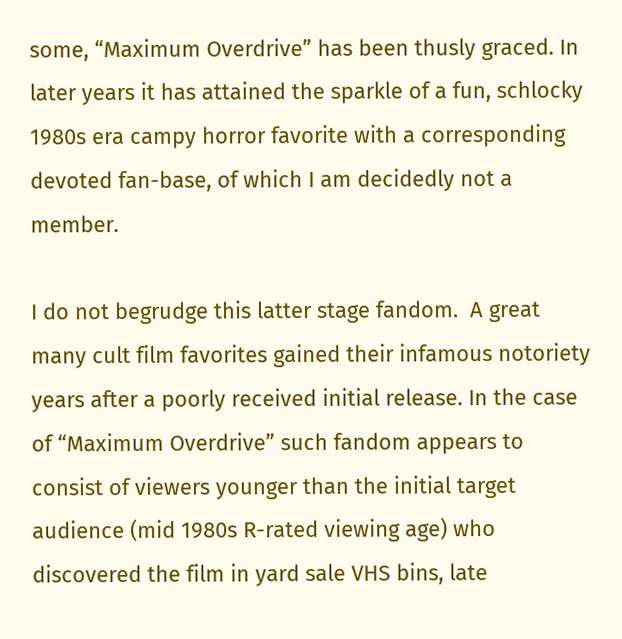some, “Maximum Overdrive” has been thusly graced. In later years it has attained the sparkle of a fun, schlocky 1980s era campy horror favorite with a corresponding devoted fan-base, of which I am decidedly not a member.

I do not begrudge this latter stage fandom.  A great many cult film favorites gained their infamous notoriety years after a poorly received initial release. In the case of “Maximum Overdrive” such fandom appears to consist of viewers younger than the initial target audience (mid 1980s R-rated viewing age) who discovered the film in yard sale VHS bins, late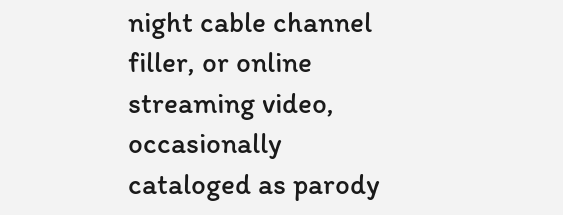night cable channel filler, or online streaming video, occasionally cataloged as parody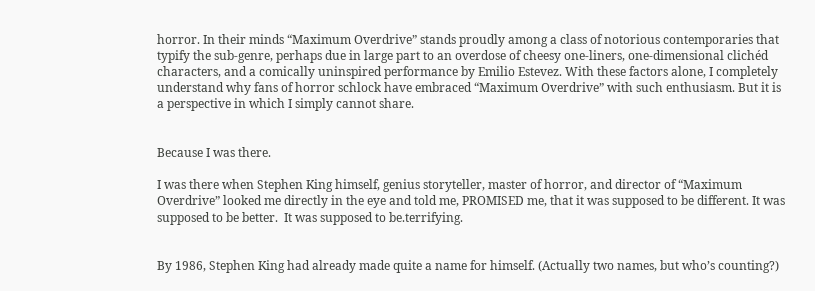horror. In their minds “Maximum Overdrive” stands proudly among a class of notorious contemporaries that typify the sub-genre, perhaps due in large part to an overdose of cheesy one-liners, one-dimensional clichéd characters, and a comically uninspired performance by Emilio Estevez. With these factors alone, I completely understand why fans of horror schlock have embraced “Maximum Overdrive” with such enthusiasm. But it is a perspective in which I simply cannot share.


Because I was there.

I was there when Stephen King himself, genius storyteller, master of horror, and director of “Maximum Overdrive” looked me directly in the eye and told me, PROMISED me, that it was supposed to be different. It was supposed to be better.  It was supposed to be.terrifying.


By 1986, Stephen King had already made quite a name for himself. (Actually two names, but who’s counting?)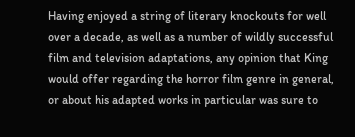Having enjoyed a string of literary knockouts for well over a decade, as well as a number of wildly successful film and television adaptations, any opinion that King would offer regarding the horror film genre in general, or about his adapted works in particular was sure to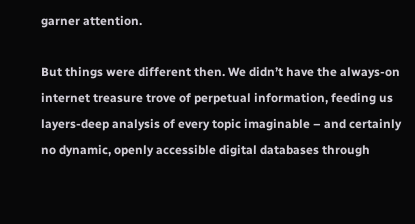garner attention.

But things were different then. We didn’t have the always-on internet treasure trove of perpetual information, feeding us layers-deep analysis of every topic imaginable – and certainly no dynamic, openly accessible digital databases through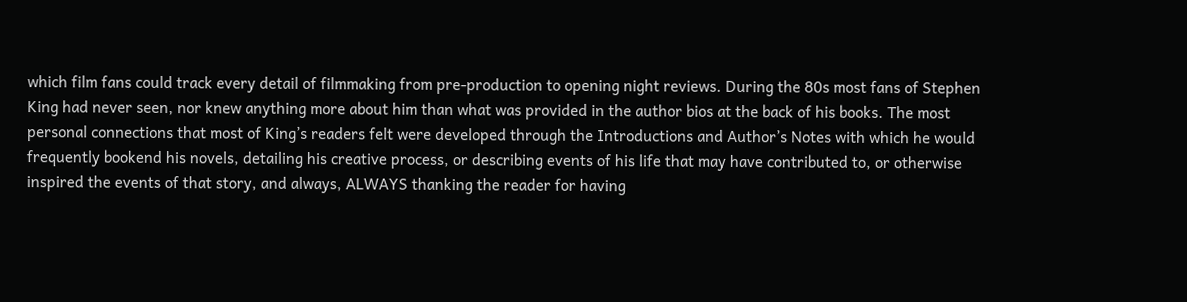which film fans could track every detail of filmmaking from pre-production to opening night reviews. During the 80s most fans of Stephen King had never seen, nor knew anything more about him than what was provided in the author bios at the back of his books. The most personal connections that most of King’s readers felt were developed through the Introductions and Author’s Notes with which he would frequently bookend his novels, detailing his creative process, or describing events of his life that may have contributed to, or otherwise inspired the events of that story, and always, ALWAYS thanking the reader for having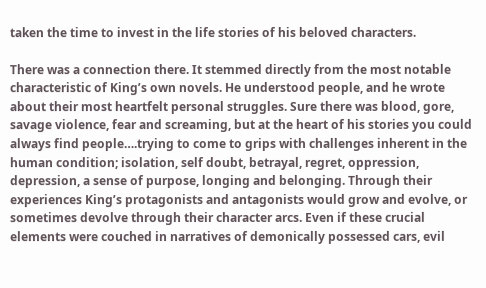taken the time to invest in the life stories of his beloved characters.

There was a connection there. It stemmed directly from the most notable characteristic of King’s own novels. He understood people, and he wrote about their most heartfelt personal struggles. Sure there was blood, gore, savage violence, fear and screaming, but at the heart of his stories you could always find people….trying to come to grips with challenges inherent in the human condition; isolation, self doubt, betrayal, regret, oppression, depression, a sense of purpose, longing and belonging. Through their experiences King’s protagonists and antagonists would grow and evolve, or sometimes devolve through their character arcs. Even if these crucial elements were couched in narratives of demonically possessed cars, evil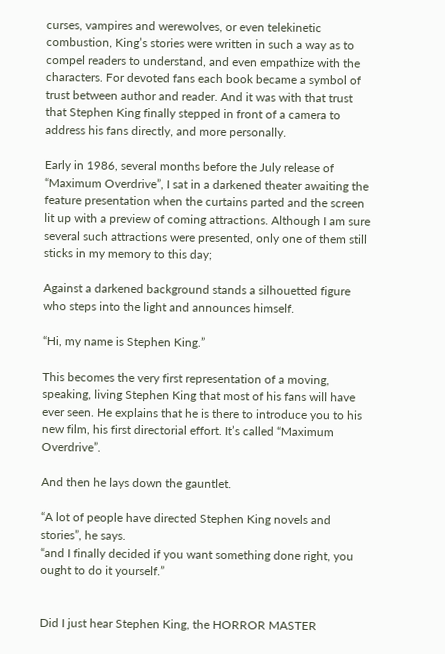curses, vampires and werewolves, or even telekinetic combustion, King’s stories were written in such a way as to compel readers to understand, and even empathize with the characters. For devoted fans each book became a symbol of trust between author and reader. And it was with that trust that Stephen King finally stepped in front of a camera to address his fans directly, and more personally.

Early in 1986, several months before the July release of “Maximum Overdrive”, I sat in a darkened theater awaiting the feature presentation when the curtains parted and the screen lit up with a preview of coming attractions. Although I am sure several such attractions were presented, only one of them still sticks in my memory to this day;

Against a darkened background stands a silhouetted figure who steps into the light and announces himself.

“Hi, my name is Stephen King.”

This becomes the very first representation of a moving, speaking, living Stephen King that most of his fans will have ever seen. He explains that he is there to introduce you to his new film, his first directorial effort. It’s called “Maximum Overdrive”.

And then he lays down the gauntlet.

“A lot of people have directed Stephen King novels and stories”, he says.
“and I finally decided if you want something done right, you ought to do it yourself.”


Did I just hear Stephen King, the HORROR MASTER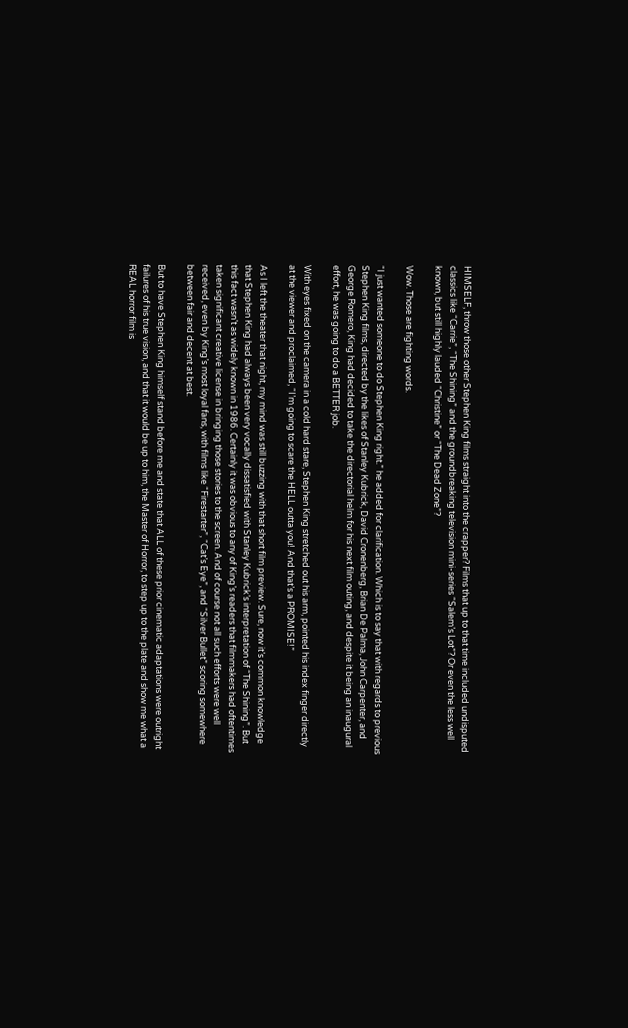HIMSELF, throw those other Stephen King films straight into the crapper? Films that up to that time included undisputed classics like “Carrie”, “The Shining” and the groundbreaking television mini-series “Salem’s Lot”? Or even the less well known, but still highly lauded “Christine” or “The Dead Zone”?

Wow. Those are fighting words.

“I just wanted someone to do Stephen King right.” he added for clarification. Which is to say that with regards to previous Stephen King films, directed by the likes of Stanley Kubrick, David Cronenberg, Brian De Palma, John Carpenter, and George Romero, King had decided to take the directorial helm for his next film outing, and despite it being an inaugural effort, he was going to do a BETTER job.

With eyes fixed on the camera in a cold hard stare, Stephen King stretched out his arm, pointed his index finger directly at the viewer and proclaimed, “I’m going to scare the HELL outta you! And that’s a PROMISE!”

As I left the theater that night, my mind was still buzzing with that short film preview. Sure, now it’s common knowledge that Stephen King had always been very vocally dissatisfied with Stanley Kubrick’s interpretation of “The Shining”. But this fact wasn’t as widely known in 1986. Certainly it was obvious to any of King’s readers that filmmakers had oftentimes taken significant creative license in bringing those stories to the screen. And of course not all such efforts were well received, even by King’s most loyal fans, with films like “Firestarter”, “Cat’s Eye”, and “Silver Bullet” scoring somewhere between fair and decent at best.

But to have Stephen King himself stand before me and state that ALL of these prior cinematic adaptations were outright failures of his true vision, and that it would be up to him, the Master of Horror, to step up to the plate and show me what a REAL horror film is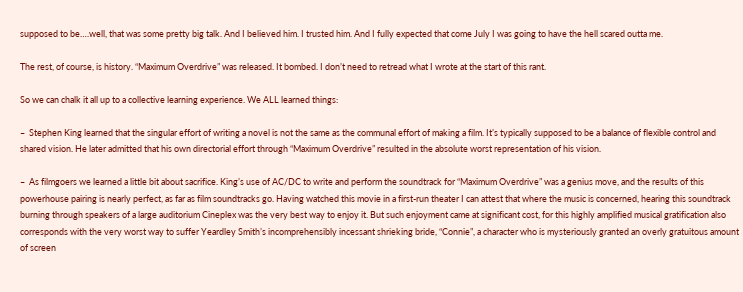supposed to be….well, that was some pretty big talk. And I believed him. I trusted him. And I fully expected that come July I was going to have the hell scared outta me.

The rest, of course, is history. “Maximum Overdrive” was released. It bombed. I don’t need to retread what I wrote at the start of this rant.

So we can chalk it all up to a collective learning experience. We ALL learned things:

–  Stephen King learned that the singular effort of writing a novel is not the same as the communal effort of making a film. It’s typically supposed to be a balance of flexible control and shared vision. He later admitted that his own directorial effort through “Maximum Overdrive” resulted in the absolute worst representation of his vision.

–  As filmgoers we learned a little bit about sacrifice. King’s use of AC/DC to write and perform the soundtrack for “Maximum Overdrive” was a genius move, and the results of this powerhouse pairing is nearly perfect, as far as film soundtracks go. Having watched this movie in a first-run theater I can attest that where the music is concerned, hearing this soundtrack burning through speakers of a large auditorium Cineplex was the very best way to enjoy it. But such enjoyment came at significant cost, for this highly amplified musical gratification also corresponds with the very worst way to suffer Yeardley Smith’s incomprehensibly incessant shrieking bride, “Connie”, a character who is mysteriously granted an overly gratuitous amount of screen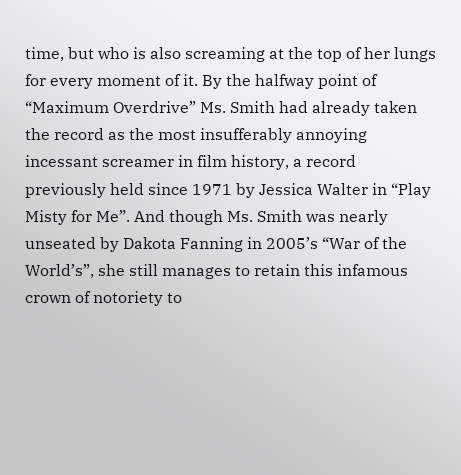time, but who is also screaming at the top of her lungs for every moment of it. By the halfway point of “Maximum Overdrive” Ms. Smith had already taken the record as the most insufferably annoying incessant screamer in film history, a record previously held since 1971 by Jessica Walter in “Play Misty for Me”. And though Ms. Smith was nearly unseated by Dakota Fanning in 2005’s “War of the World’s”, she still manages to retain this infamous crown of notoriety to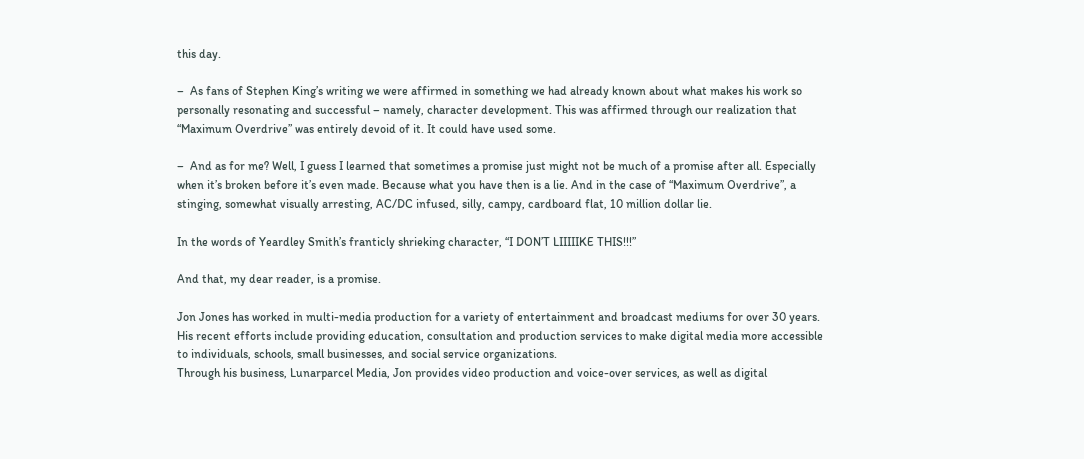this day.

–  As fans of Stephen King’s writing we were affirmed in something we had already known about what makes his work so personally resonating and successful – namely, character development. This was affirmed through our realization that “Maximum Overdrive” was entirely devoid of it. It could have used some.

–  And as for me? Well, I guess I learned that sometimes a promise just might not be much of a promise after all. Especially when it’s broken before it’s even made. Because what you have then is a lie. And in the case of “Maximum Overdrive”, a stinging, somewhat visually arresting, AC/DC infused, silly, campy, cardboard flat, 10 million dollar lie.

In the words of Yeardley Smith’s franticly shrieking character, “I DON’T LIIIIIKE THIS!!!”

And that, my dear reader, is a promise.

Jon Jones has worked in multi-media production for a variety of entertainment and broadcast mediums for over 30 years.
His recent efforts include providing education, consultation and production services to make digital media more accessible to individuals, schools, small businesses, and social service organizations.
Through his business, Lunarparcel Media, Jon provides video production and voice-over services, as well as digital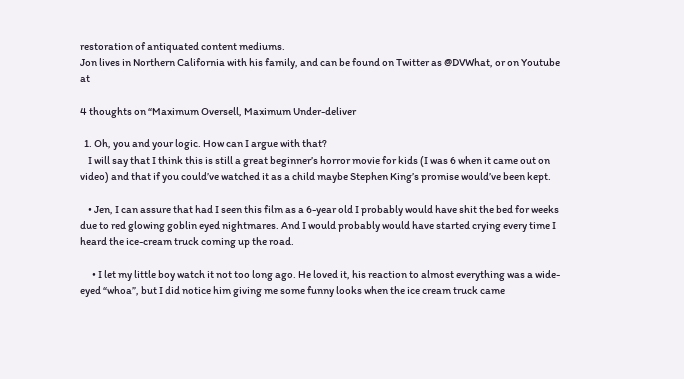restoration of antiquated content mediums.
Jon lives in Northern California with his family, and can be found on Twitter as @DVWhat, or on Youtube at

4 thoughts on “Maximum Oversell, Maximum Under-deliver

  1. Oh, you and your logic. How can I argue with that?
    I will say that I think this is still a great beginner’s horror movie for kids (I was 6 when it came out on video) and that if you could’ve watched it as a child maybe Stephen King’s promise would’ve been kept.

    • Jen, I can assure that had I seen this film as a 6-year old I probably would have shit the bed for weeks due to red glowing goblin eyed nightmares. And I would probably would have started crying every time I heard the ice-cream truck coming up the road.

      • I let my little boy watch it not too long ago. He loved it, his reaction to almost everything was a wide-eyed “whoa”, but I did notice him giving me some funny looks when the ice cream truck came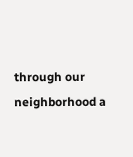through our neighborhood a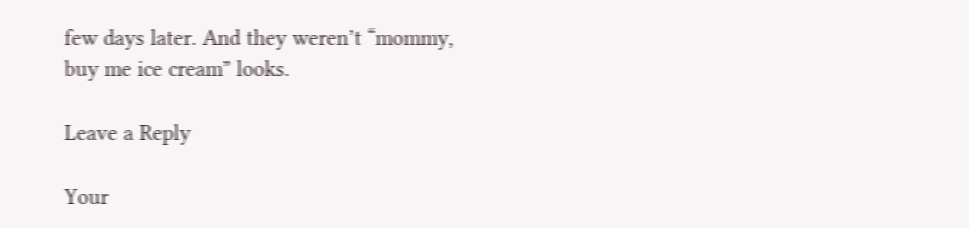few days later. And they weren’t “mommy, buy me ice cream” looks.

Leave a Reply

Your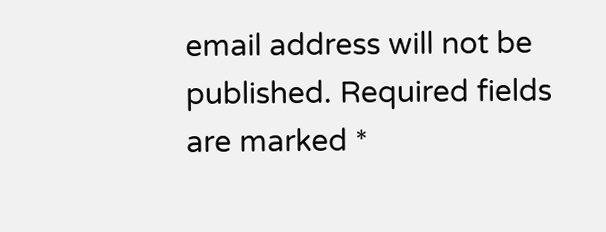email address will not be published. Required fields are marked *